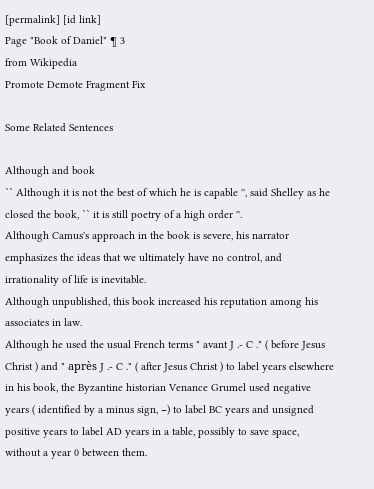[permalink] [id link]
Page "Book of Daniel" ¶ 3
from Wikipedia
Promote Demote Fragment Fix

Some Related Sentences

Although and book
`` Although it is not the best of which he is capable '', said Shelley as he closed the book, `` it is still poetry of a high order ''.
Although Camus's approach in the book is severe, his narrator emphasizes the ideas that we ultimately have no control, and irrationality of life is inevitable.
Although unpublished, this book increased his reputation among his associates in law.
Although he used the usual French terms " avant J .- C ." ( before Jesus Christ ) and " après J .- C ." ( after Jesus Christ ) to label years elsewhere in his book, the Byzantine historian Venance Grumel used negative years ( identified by a minus sign, −) to label BC years and unsigned positive years to label AD years in a table, possibly to save space, without a year 0 between them.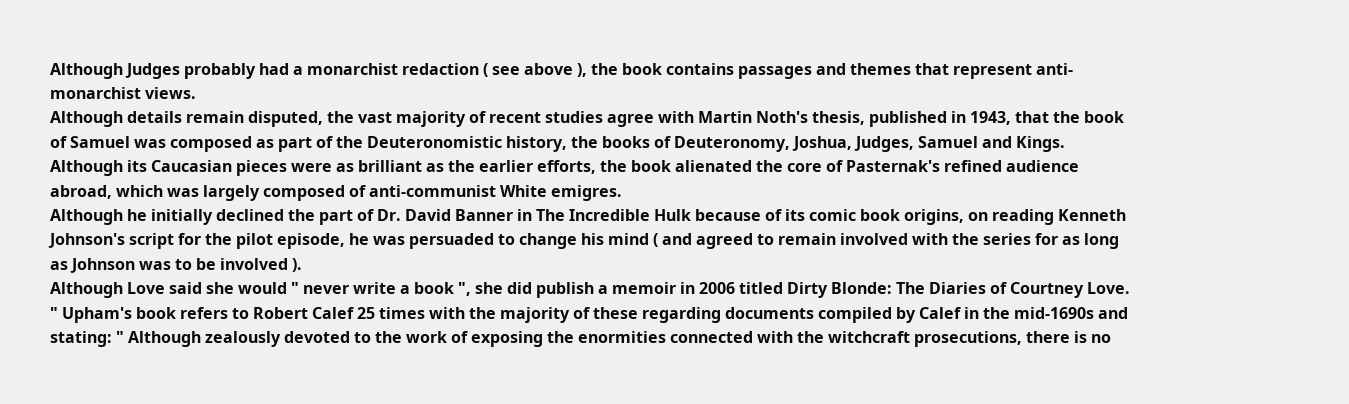Although Judges probably had a monarchist redaction ( see above ), the book contains passages and themes that represent anti-monarchist views.
Although details remain disputed, the vast majority of recent studies agree with Martin Noth's thesis, published in 1943, that the book of Samuel was composed as part of the Deuteronomistic history, the books of Deuteronomy, Joshua, Judges, Samuel and Kings.
Although its Caucasian pieces were as brilliant as the earlier efforts, the book alienated the core of Pasternak's refined audience abroad, which was largely composed of anti-communist White emigres.
Although he initially declined the part of Dr. David Banner in The Incredible Hulk because of its comic book origins, on reading Kenneth Johnson's script for the pilot episode, he was persuaded to change his mind ( and agreed to remain involved with the series for as long as Johnson was to be involved ).
Although Love said she would " never write a book ", she did publish a memoir in 2006 titled Dirty Blonde: The Diaries of Courtney Love.
" Upham's book refers to Robert Calef 25 times with the majority of these regarding documents compiled by Calef in the mid-1690s and stating: " Although zealously devoted to the work of exposing the enormities connected with the witchcraft prosecutions, there is no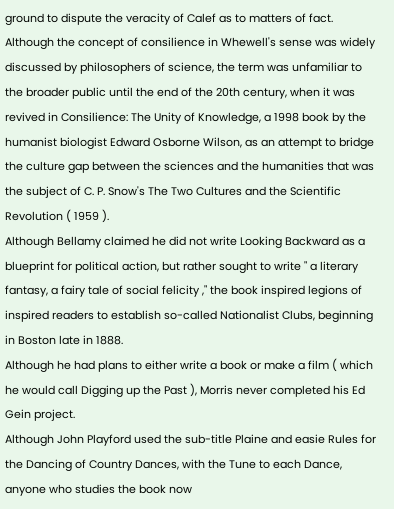ground to dispute the veracity of Calef as to matters of fact.
Although the concept of consilience in Whewell's sense was widely discussed by philosophers of science, the term was unfamiliar to the broader public until the end of the 20th century, when it was revived in Consilience: The Unity of Knowledge, a 1998 book by the humanist biologist Edward Osborne Wilson, as an attempt to bridge the culture gap between the sciences and the humanities that was the subject of C. P. Snow's The Two Cultures and the Scientific Revolution ( 1959 ).
Although Bellamy claimed he did not write Looking Backward as a blueprint for political action, but rather sought to write " a literary fantasy, a fairy tale of social felicity ," the book inspired legions of inspired readers to establish so-called Nationalist Clubs, beginning in Boston late in 1888.
Although he had plans to either write a book or make a film ( which he would call Digging up the Past ), Morris never completed his Ed Gein project.
Although John Playford used the sub-title Plaine and easie Rules for the Dancing of Country Dances, with the Tune to each Dance, anyone who studies the book now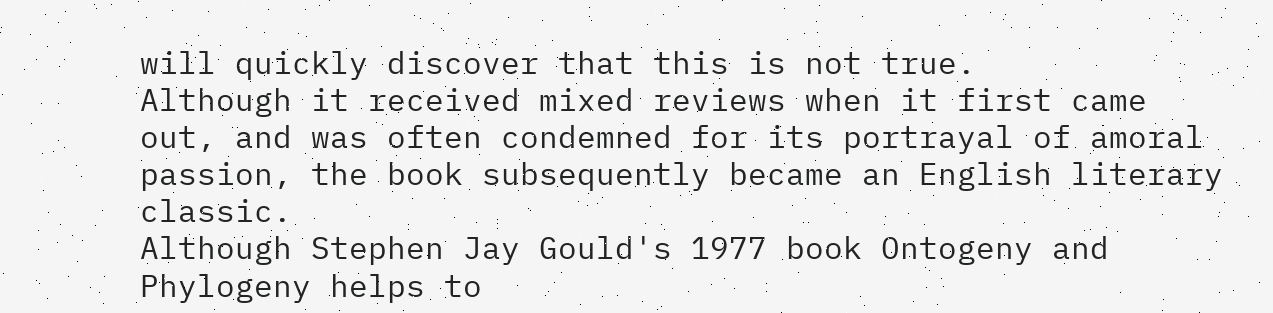will quickly discover that this is not true.
Although it received mixed reviews when it first came out, and was often condemned for its portrayal of amoral passion, the book subsequently became an English literary classic.
Although Stephen Jay Gould's 1977 book Ontogeny and Phylogeny helps to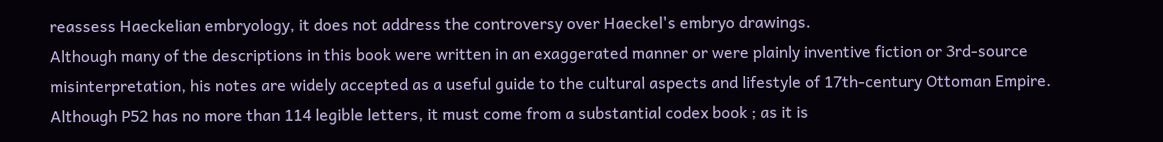reassess Haeckelian embryology, it does not address the controversy over Haeckel's embryo drawings.
Although many of the descriptions in this book were written in an exaggerated manner or were plainly inventive fiction or 3rd-source misinterpretation, his notes are widely accepted as a useful guide to the cultural aspects and lifestyle of 17th-century Ottoman Empire.
Although P52 has no more than 114 legible letters, it must come from a substantial codex book ; as it is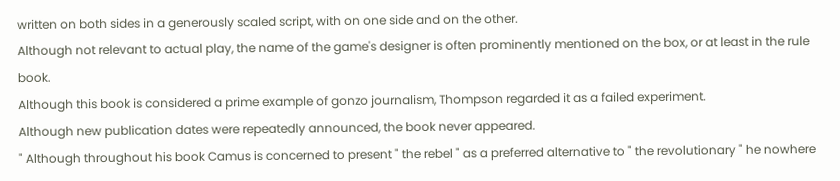written on both sides in a generously scaled script, with on one side and on the other.
Although not relevant to actual play, the name of the game's designer is often prominently mentioned on the box, or at least in the rule book.
Although this book is considered a prime example of gonzo journalism, Thompson regarded it as a failed experiment.
Although new publication dates were repeatedly announced, the book never appeared.
" Although throughout his book Camus is concerned to present " the rebel " as a preferred alternative to " the revolutionary " he nowhere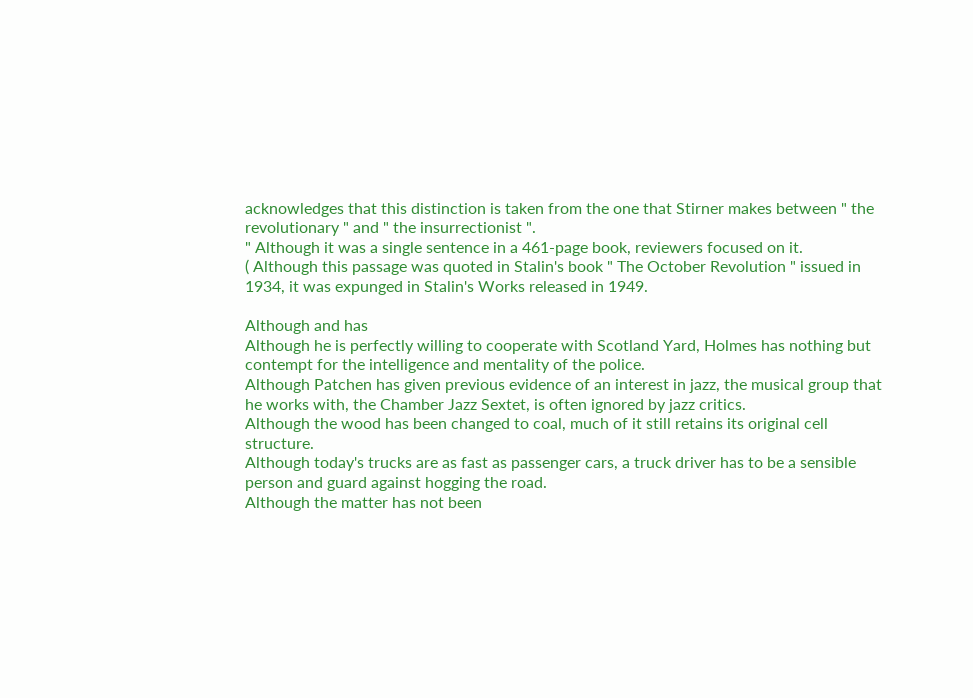acknowledges that this distinction is taken from the one that Stirner makes between " the revolutionary " and " the insurrectionist ".
" Although it was a single sentence in a 461-page book, reviewers focused on it.
( Although this passage was quoted in Stalin's book " The October Revolution " issued in 1934, it was expunged in Stalin's Works released in 1949.

Although and has
Although he is perfectly willing to cooperate with Scotland Yard, Holmes has nothing but contempt for the intelligence and mentality of the police.
Although Patchen has given previous evidence of an interest in jazz, the musical group that he works with, the Chamber Jazz Sextet, is often ignored by jazz critics.
Although the wood has been changed to coal, much of it still retains its original cell structure.
Although today's trucks are as fast as passenger cars, a truck driver has to be a sensible person and guard against hogging the road.
Although the matter has not been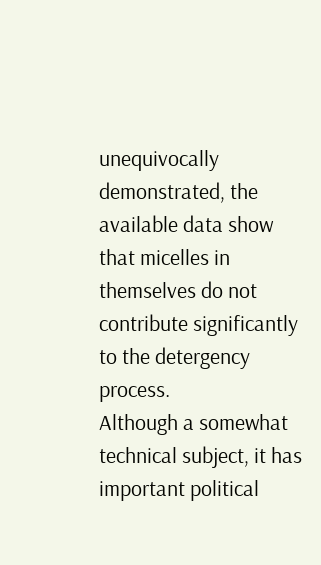unequivocally demonstrated, the available data show that micelles in themselves do not contribute significantly to the detergency process.
Although a somewhat technical subject, it has important political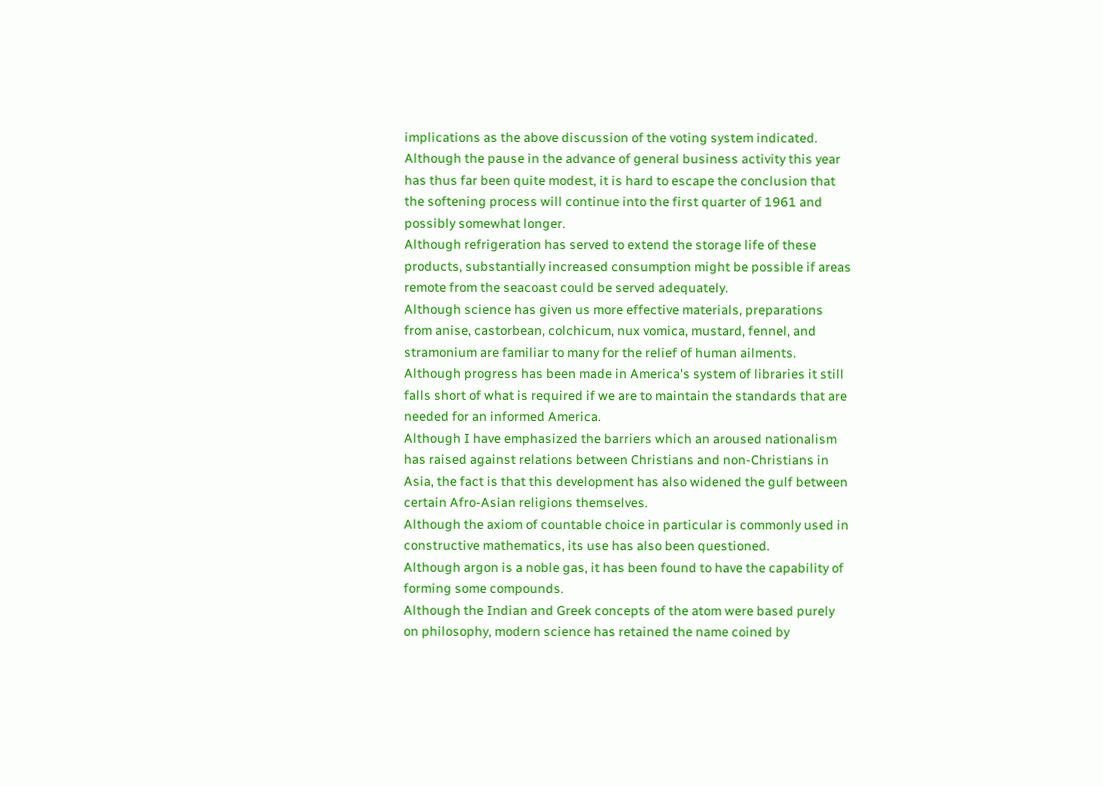implications as the above discussion of the voting system indicated.
Although the pause in the advance of general business activity this year has thus far been quite modest, it is hard to escape the conclusion that the softening process will continue into the first quarter of 1961 and possibly somewhat longer.
Although refrigeration has served to extend the storage life of these products, substantially increased consumption might be possible if areas remote from the seacoast could be served adequately.
Although science has given us more effective materials, preparations from anise, castorbean, colchicum, nux vomica, mustard, fennel, and stramonium are familiar to many for the relief of human ailments.
Although progress has been made in America's system of libraries it still falls short of what is required if we are to maintain the standards that are needed for an informed America.
Although I have emphasized the barriers which an aroused nationalism has raised against relations between Christians and non-Christians in Asia, the fact is that this development has also widened the gulf between certain Afro-Asian religions themselves.
Although the axiom of countable choice in particular is commonly used in constructive mathematics, its use has also been questioned.
Although argon is a noble gas, it has been found to have the capability of forming some compounds.
Although the Indian and Greek concepts of the atom were based purely on philosophy, modern science has retained the name coined by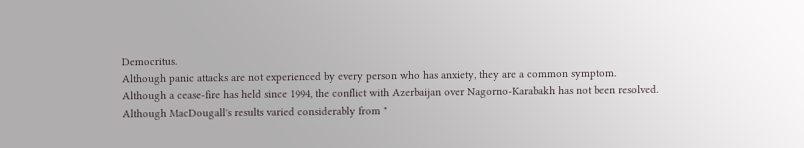Democritus.
Although panic attacks are not experienced by every person who has anxiety, they are a common symptom.
Although a cease-fire has held since 1994, the conflict with Azerbaijan over Nagorno-Karabakh has not been resolved.
Although MacDougall's results varied considerably from "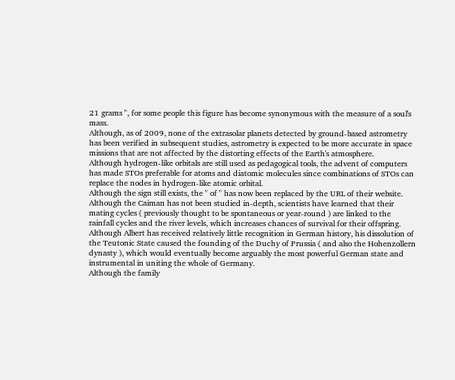21 grams ", for some people this figure has become synonymous with the measure of a soul's mass.
Although, as of 2009, none of the extrasolar planets detected by ground-based astrometry has been verified in subsequent studies, astrometry is expected to be more accurate in space missions that are not affected by the distorting effects of the Earth's atmosphere.
Although hydrogen-like orbitals are still used as pedagogical tools, the advent of computers has made STOs preferable for atoms and diatomic molecules since combinations of STOs can replace the nodes in hydrogen-like atomic orbital.
Although the sign still exists, the " of " has now been replaced by the URL of their website.
Although the Caiman has not been studied in-depth, scientists have learned that their mating cycles ( previously thought to be spontaneous or year-round ) are linked to the rainfall cycles and the river levels, which increases chances of survival for their offspring.
Although Albert has received relatively little recognition in German history, his dissolution of the Teutonic State caused the founding of the Duchy of Prussia ( and also the Hohenzollern dynasty ), which would eventually become arguably the most powerful German state and instrumental in uniting the whole of Germany.
Although the family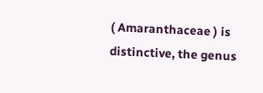( Amaranthaceae ) is distinctive, the genus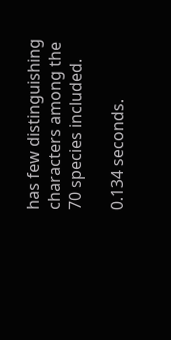has few distinguishing characters among the 70 species included.

0.134 seconds.